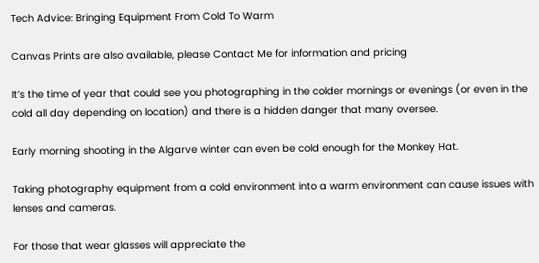Tech Advice: Bringing Equipment From Cold To Warm

Canvas Prints are also available, please Contact Me for information and pricing

It’s the time of year that could see you photographing in the colder mornings or evenings (or even in the cold all day depending on location) and there is a hidden danger that many oversee.

Early morning shooting in the Algarve winter can even be cold enough for the Monkey Hat.

Taking photography equipment from a cold environment into a warm environment can cause issues with lenses and cameras.

For those that wear glasses will appreciate the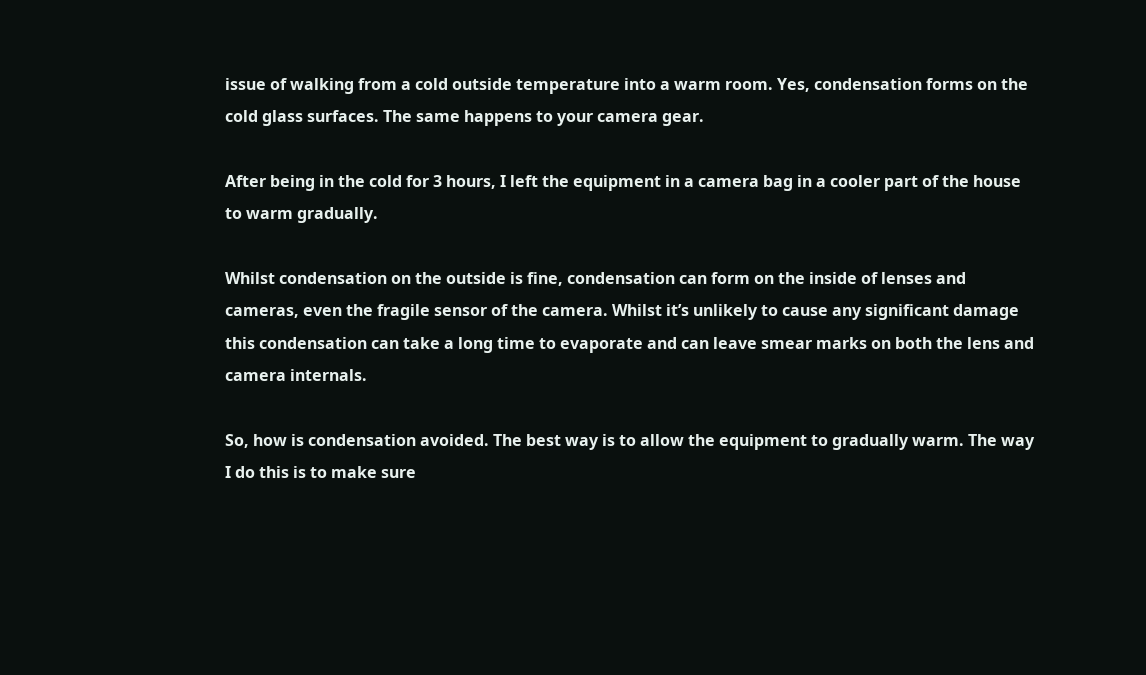issue of walking from a cold outside temperature into a warm room. Yes, condensation forms on the cold glass surfaces. The same happens to your camera gear.

After being in the cold for 3 hours, I left the equipment in a camera bag in a cooler part of the house to warm gradually.

Whilst condensation on the outside is fine, condensation can form on the inside of lenses and cameras, even the fragile sensor of the camera. Whilst it’s unlikely to cause any significant damage this condensation can take a long time to evaporate and can leave smear marks on both the lens and camera internals.

So, how is condensation avoided. The best way is to allow the equipment to gradually warm. The way I do this is to make sure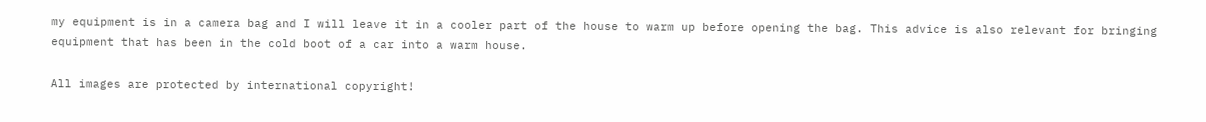my equipment is in a camera bag and I will leave it in a cooler part of the house to warm up before opening the bag. This advice is also relevant for bringing equipment that has been in the cold boot of a car into a warm house.

All images are protected by international copyright!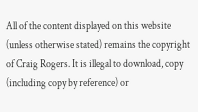All of the content displayed on this website (unless otherwise stated) remains the copyright of Craig Rogers. It is illegal to download, copy (including copy by reference) or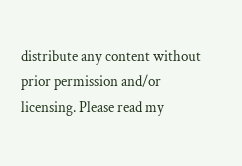distribute any content without prior permission and/or licensing. Please read my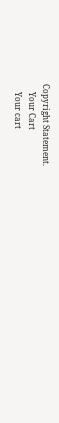Copyright Statement.
    Your Cart
    Your cart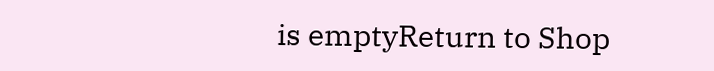is emptyReturn to Shop